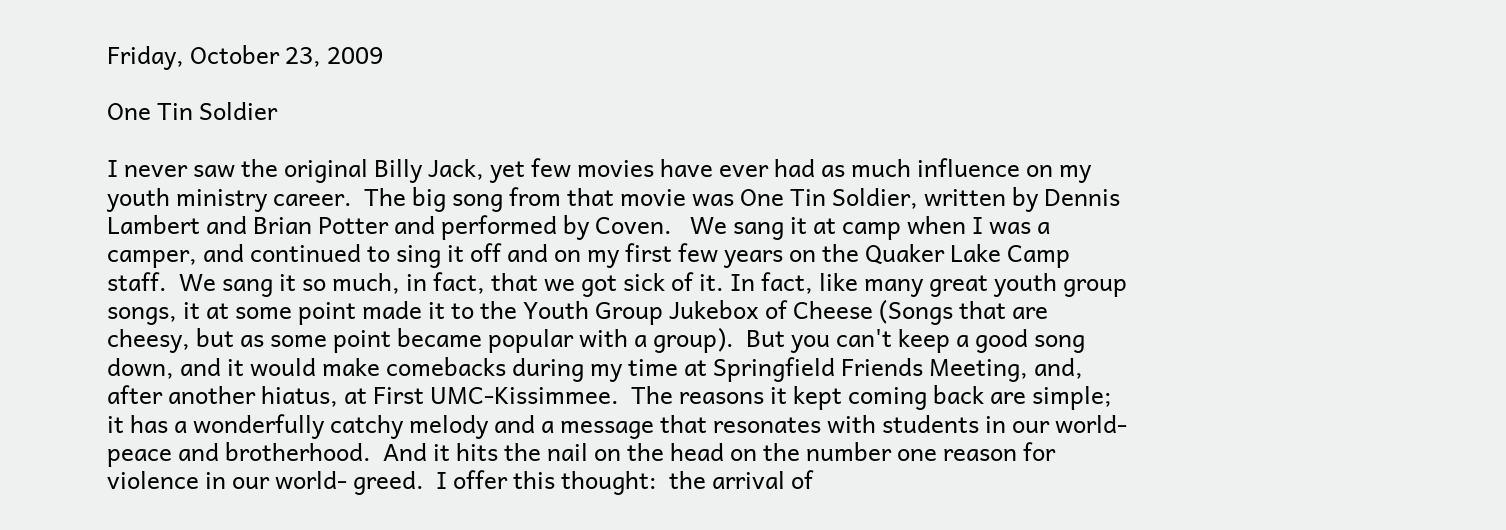Friday, October 23, 2009

One Tin Soldier

I never saw the original Billy Jack, yet few movies have ever had as much influence on my youth ministry career.  The big song from that movie was One Tin Soldier, written by Dennis Lambert and Brian Potter and performed by Coven.   We sang it at camp when I was a camper, and continued to sing it off and on my first few years on the Quaker Lake Camp staff.  We sang it so much, in fact, that we got sick of it. In fact, like many great youth group songs, it at some point made it to the Youth Group Jukebox of Cheese (Songs that are cheesy, but as some point became popular with a group).  But you can't keep a good song down, and it would make comebacks during my time at Springfield Friends Meeting, and, after another hiatus, at First UMC-Kissimmee.  The reasons it kept coming back are simple; it has a wonderfully catchy melody and a message that resonates with students in our world- peace and brotherhood.  And it hits the nail on the head on the number one reason for violence in our world- greed.  I offer this thought:  the arrival of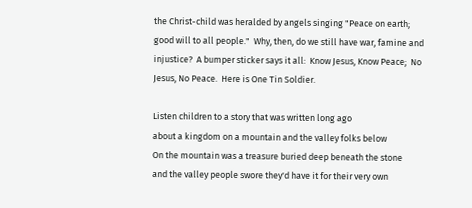the Christ-child was heralded by angels singing "Peace on earth; good will to all people."  Why, then, do we still have war, famine and injustice?  A bumper sticker says it all:  Know Jesus, Know Peace;  No Jesus, No Peace.  Here is One Tin Soldier.

Listen children to a story that was written long ago
about a kingdom on a mountain and the valley folks below
On the mountain was a treasure buried deep beneath the stone
and the valley people swore they'd have it for their very own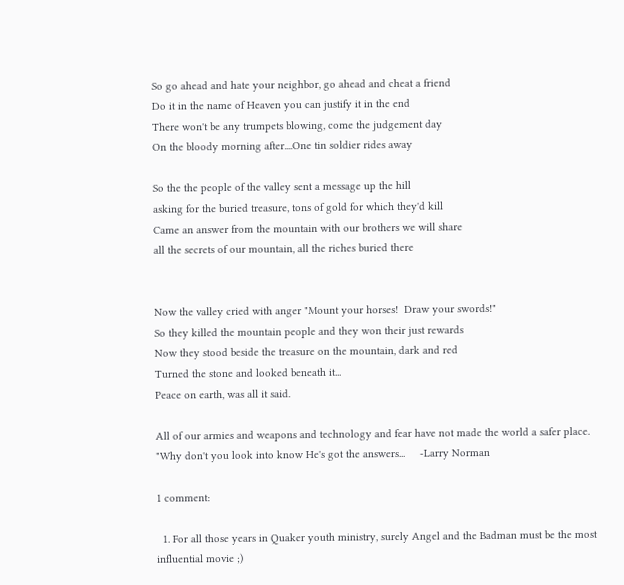So go ahead and hate your neighbor, go ahead and cheat a friend
Do it in the name of Heaven you can justify it in the end
There won't be any trumpets blowing, come the judgement day
On the bloody morning after....One tin soldier rides away

So the the people of the valley sent a message up the hill
asking for the buried treasure, tons of gold for which they'd kill
Came an answer from the mountain with our brothers we will share
all the secrets of our mountain, all the riches buried there


Now the valley cried with anger "Mount your horses!  Draw your swords!"
So they killed the mountain people and they won their just rewards
Now they stood beside the treasure on the mountain, dark and red
Turned the stone and looked beneath it...
Peace on earth, was all it said.

All of our armies and weapons and technology and fear have not made the world a safer place.  "Why don't you look into know He's got the answers...     -Larry Norman

1 comment:

  1. For all those years in Quaker youth ministry, surely Angel and the Badman must be the most influential movie ;)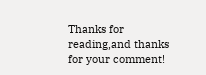Thanks for reading,and thanks for your comment!